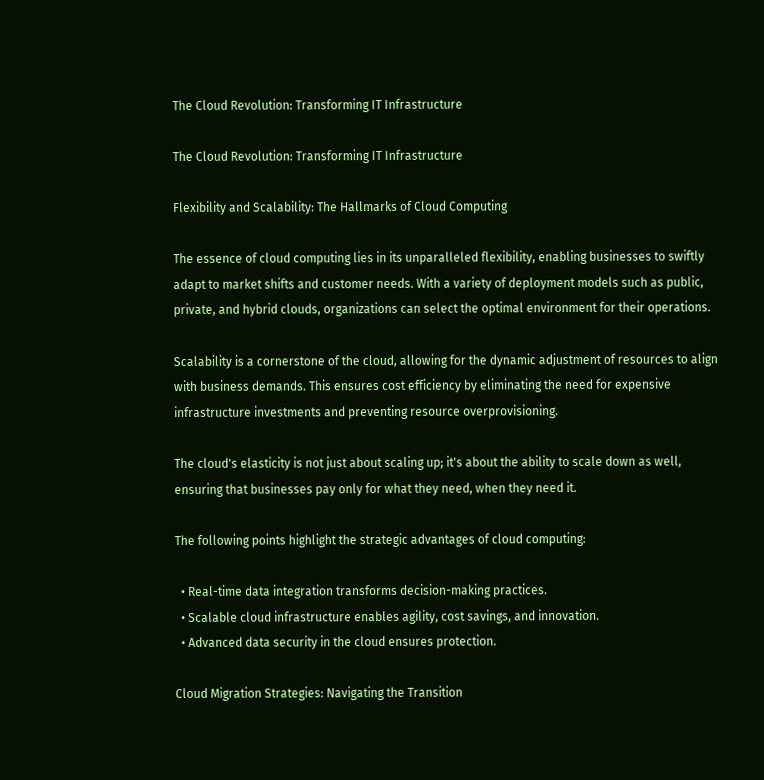The Cloud Revolution: Transforming IT Infrastructure

The Cloud Revolution: Transforming IT Infrastructure

Flexibility and Scalability: The Hallmarks of Cloud Computing

The essence of cloud computing lies in its unparalleled flexibility, enabling businesses to swiftly adapt to market shifts and customer needs. With a variety of deployment models such as public, private, and hybrid clouds, organizations can select the optimal environment for their operations.

Scalability is a cornerstone of the cloud, allowing for the dynamic adjustment of resources to align with business demands. This ensures cost efficiency by eliminating the need for expensive infrastructure investments and preventing resource overprovisioning.

The cloud's elasticity is not just about scaling up; it's about the ability to scale down as well, ensuring that businesses pay only for what they need, when they need it.

The following points highlight the strategic advantages of cloud computing:

  • Real-time data integration transforms decision-making practices.
  • Scalable cloud infrastructure enables agility, cost savings, and innovation.
  • Advanced data security in the cloud ensures protection.

Cloud Migration Strategies: Navigating the Transition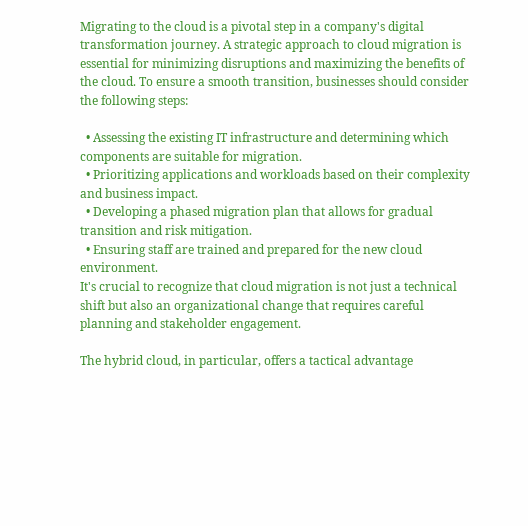Migrating to the cloud is a pivotal step in a company's digital transformation journey. A strategic approach to cloud migration is essential for minimizing disruptions and maximizing the benefits of the cloud. To ensure a smooth transition, businesses should consider the following steps:

  • Assessing the existing IT infrastructure and determining which components are suitable for migration.
  • Prioritizing applications and workloads based on their complexity and business impact.
  • Developing a phased migration plan that allows for gradual transition and risk mitigation.
  • Ensuring staff are trained and prepared for the new cloud environment.
It's crucial to recognize that cloud migration is not just a technical shift but also an organizational change that requires careful planning and stakeholder engagement.

The hybrid cloud, in particular, offers a tactical advantage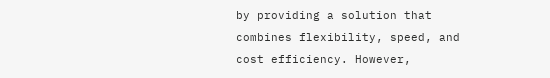by providing a solution that combines flexibility, speed, and cost efficiency. However,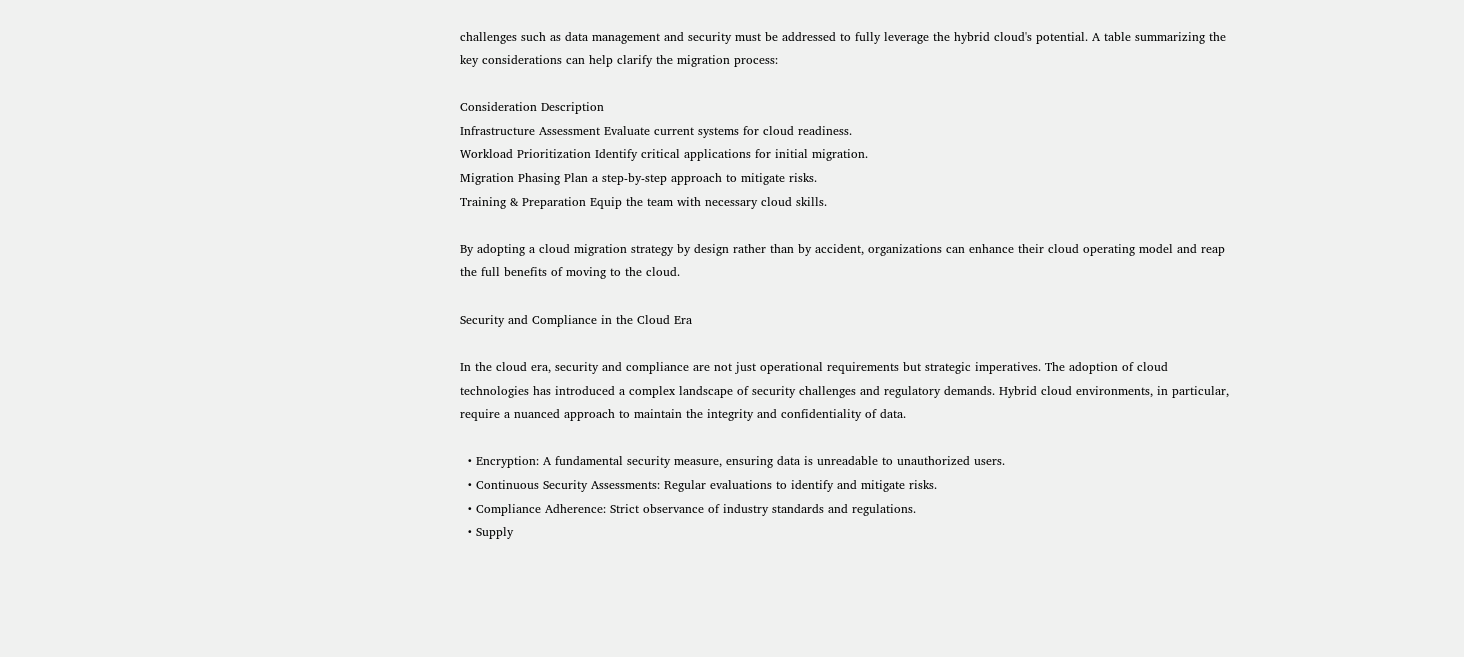challenges such as data management and security must be addressed to fully leverage the hybrid cloud's potential. A table summarizing the key considerations can help clarify the migration process:

Consideration Description
Infrastructure Assessment Evaluate current systems for cloud readiness.
Workload Prioritization Identify critical applications for initial migration.
Migration Phasing Plan a step-by-step approach to mitigate risks.
Training & Preparation Equip the team with necessary cloud skills.

By adopting a cloud migration strategy by design rather than by accident, organizations can enhance their cloud operating model and reap the full benefits of moving to the cloud.

Security and Compliance in the Cloud Era

In the cloud era, security and compliance are not just operational requirements but strategic imperatives. The adoption of cloud technologies has introduced a complex landscape of security challenges and regulatory demands. Hybrid cloud environments, in particular, require a nuanced approach to maintain the integrity and confidentiality of data.

  • Encryption: A fundamental security measure, ensuring data is unreadable to unauthorized users.
  • Continuous Security Assessments: Regular evaluations to identify and mitigate risks.
  • Compliance Adherence: Strict observance of industry standards and regulations.
  • Supply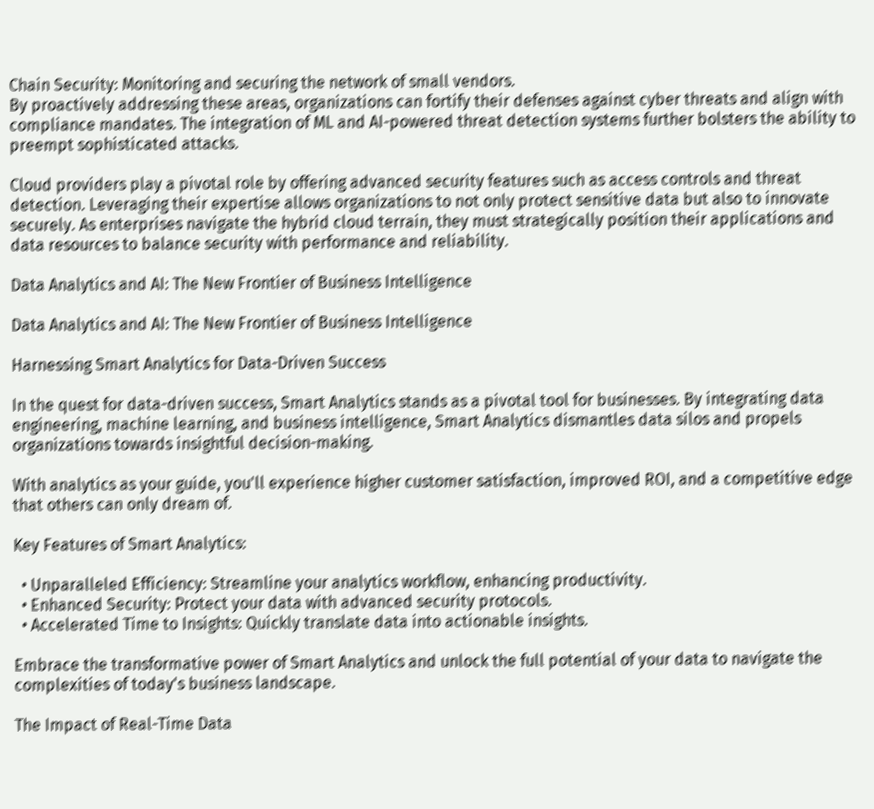Chain Security: Monitoring and securing the network of small vendors.
By proactively addressing these areas, organizations can fortify their defenses against cyber threats and align with compliance mandates. The integration of ML and AI-powered threat detection systems further bolsters the ability to preempt sophisticated attacks.

Cloud providers play a pivotal role by offering advanced security features such as access controls and threat detection. Leveraging their expertise allows organizations to not only protect sensitive data but also to innovate securely. As enterprises navigate the hybrid cloud terrain, they must strategically position their applications and data resources to balance security with performance and reliability.

Data Analytics and AI: The New Frontier of Business Intelligence

Data Analytics and AI: The New Frontier of Business Intelligence

Harnessing Smart Analytics for Data-Driven Success

In the quest for data-driven success, Smart Analytics stands as a pivotal tool for businesses. By integrating data engineering, machine learning, and business intelligence, Smart Analytics dismantles data silos and propels organizations towards insightful decision-making.

With analytics as your guide, you'll experience higher customer satisfaction, improved ROI, and a competitive edge that others can only dream of.

Key Features of Smart Analytics:

  • Unparalleled Efficiency: Streamline your analytics workflow, enhancing productivity.
  • Enhanced Security: Protect your data with advanced security protocols.
  • Accelerated Time to Insights: Quickly translate data into actionable insights.

Embrace the transformative power of Smart Analytics and unlock the full potential of your data to navigate the complexities of today's business landscape.

The Impact of Real-Time Data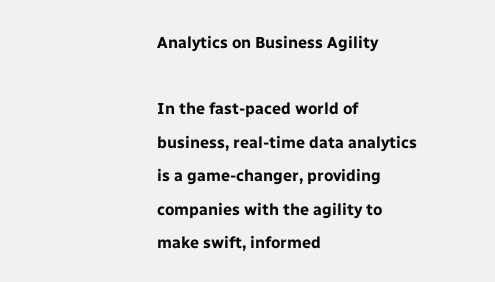Analytics on Business Agility

In the fast-paced world of business, real-time data analytics is a game-changer, providing companies with the agility to make swift, informed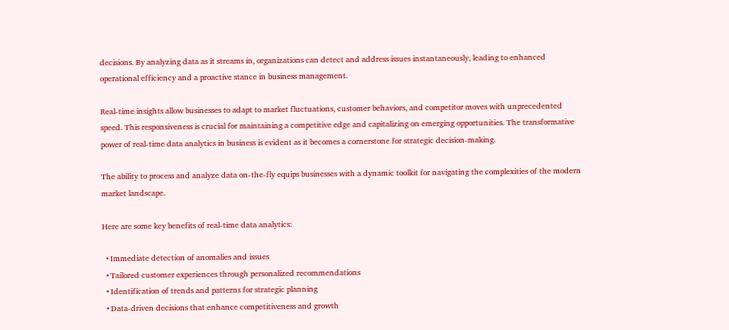decisions. By analyzing data as it streams in, organizations can detect and address issues instantaneously, leading to enhanced operational efficiency and a proactive stance in business management.

Real-time insights allow businesses to adapt to market fluctuations, customer behaviors, and competitor moves with unprecedented speed. This responsiveness is crucial for maintaining a competitive edge and capitalizing on emerging opportunities. The transformative power of real-time data analytics in business is evident as it becomes a cornerstone for strategic decision-making.

The ability to process and analyze data on-the-fly equips businesses with a dynamic toolkit for navigating the complexities of the modern market landscape.

Here are some key benefits of real-time data analytics:

  • Immediate detection of anomalies and issues
  • Tailored customer experiences through personalized recommendations
  • Identification of trends and patterns for strategic planning
  • Data-driven decisions that enhance competitiveness and growth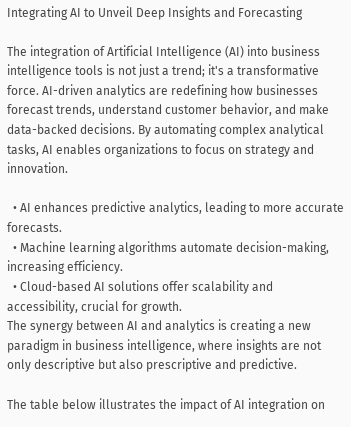Integrating AI to Unveil Deep Insights and Forecasting

The integration of Artificial Intelligence (AI) into business intelligence tools is not just a trend; it's a transformative force. AI-driven analytics are redefining how businesses forecast trends, understand customer behavior, and make data-backed decisions. By automating complex analytical tasks, AI enables organizations to focus on strategy and innovation.

  • AI enhances predictive analytics, leading to more accurate forecasts.
  • Machine learning algorithms automate decision-making, increasing efficiency.
  • Cloud-based AI solutions offer scalability and accessibility, crucial for growth.
The synergy between AI and analytics is creating a new paradigm in business intelligence, where insights are not only descriptive but also prescriptive and predictive.

The table below illustrates the impact of AI integration on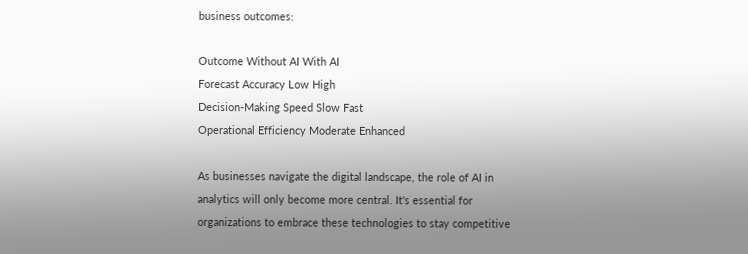business outcomes:

Outcome Without AI With AI
Forecast Accuracy Low High
Decision-Making Speed Slow Fast
Operational Efficiency Moderate Enhanced

As businesses navigate the digital landscape, the role of AI in analytics will only become more central. It's essential for organizations to embrace these technologies to stay competitive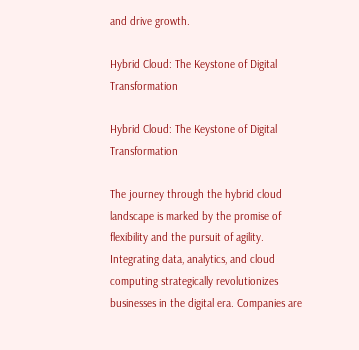and drive growth.

Hybrid Cloud: The Keystone of Digital Transformation

Hybrid Cloud: The Keystone of Digital Transformation

The journey through the hybrid cloud landscape is marked by the promise of flexibility and the pursuit of agility. Integrating data, analytics, and cloud computing strategically revolutionizes businesses in the digital era. Companies are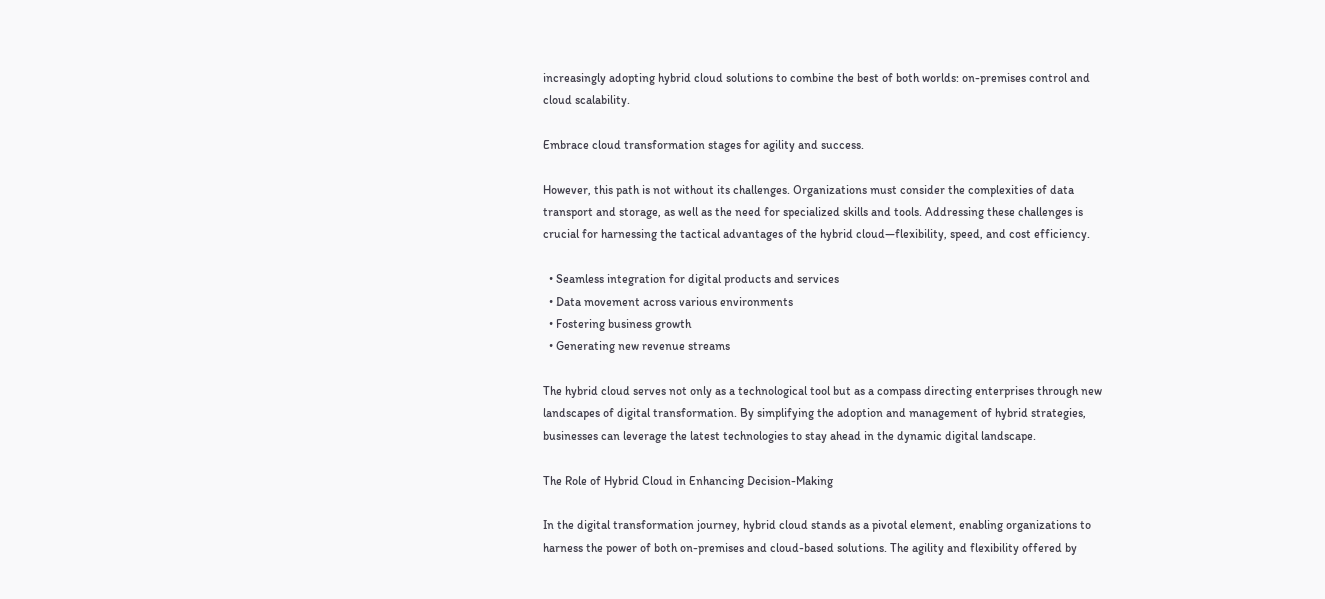increasingly adopting hybrid cloud solutions to combine the best of both worlds: on-premises control and cloud scalability.

Embrace cloud transformation stages for agility and success.

However, this path is not without its challenges. Organizations must consider the complexities of data transport and storage, as well as the need for specialized skills and tools. Addressing these challenges is crucial for harnessing the tactical advantages of the hybrid cloud—flexibility, speed, and cost efficiency.

  • Seamless integration for digital products and services
  • Data movement across various environments
  • Fostering business growth
  • Generating new revenue streams

The hybrid cloud serves not only as a technological tool but as a compass directing enterprises through new landscapes of digital transformation. By simplifying the adoption and management of hybrid strategies, businesses can leverage the latest technologies to stay ahead in the dynamic digital landscape.

The Role of Hybrid Cloud in Enhancing Decision-Making

In the digital transformation journey, hybrid cloud stands as a pivotal element, enabling organizations to harness the power of both on-premises and cloud-based solutions. The agility and flexibility offered by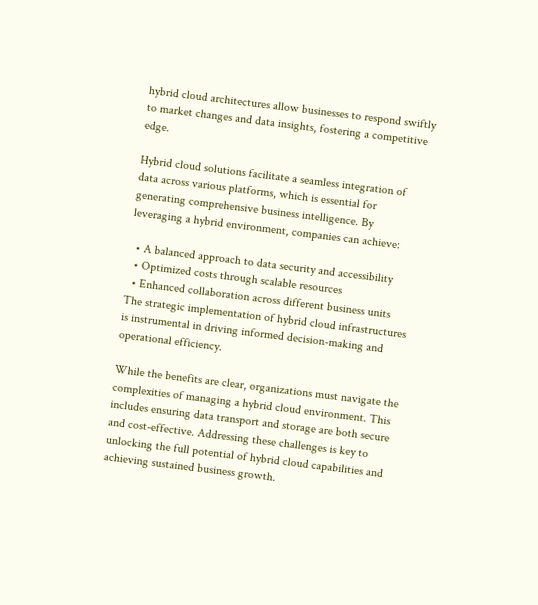hybrid cloud architectures allow businesses to respond swiftly to market changes and data insights, fostering a competitive edge.

Hybrid cloud solutions facilitate a seamless integration of data across various platforms, which is essential for generating comprehensive business intelligence. By leveraging a hybrid environment, companies can achieve:

  • A balanced approach to data security and accessibility
  • Optimized costs through scalable resources
  • Enhanced collaboration across different business units
The strategic implementation of hybrid cloud infrastructures is instrumental in driving informed decision-making and operational efficiency.

While the benefits are clear, organizations must navigate the complexities of managing a hybrid cloud environment. This includes ensuring data transport and storage are both secure and cost-effective. Addressing these challenges is key to unlocking the full potential of hybrid cloud capabilities and achieving sustained business growth.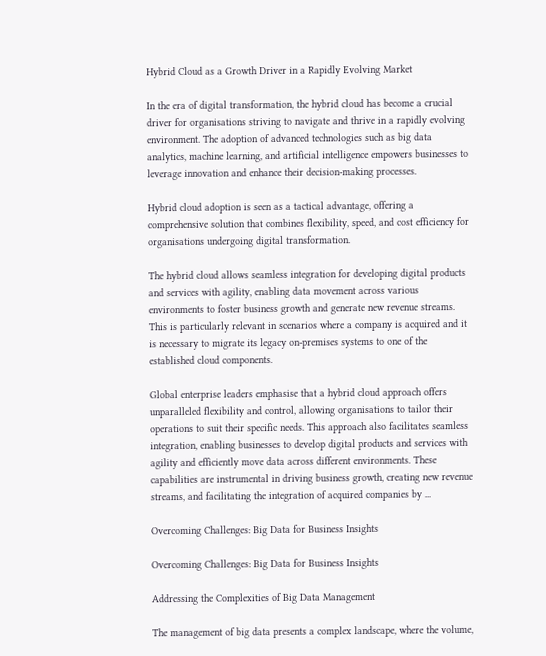Hybrid Cloud as a Growth Driver in a Rapidly Evolving Market

In the era of digital transformation, the hybrid cloud has become a crucial driver for organisations striving to navigate and thrive in a rapidly evolving environment. The adoption of advanced technologies such as big data analytics, machine learning, and artificial intelligence empowers businesses to leverage innovation and enhance their decision-making processes.

Hybrid cloud adoption is seen as a tactical advantage, offering a comprehensive solution that combines flexibility, speed, and cost efficiency for organisations undergoing digital transformation.

The hybrid cloud allows seamless integration for developing digital products and services with agility, enabling data movement across various environments to foster business growth and generate new revenue streams. This is particularly relevant in scenarios where a company is acquired and it is necessary to migrate its legacy on-premises systems to one of the established cloud components.

Global enterprise leaders emphasise that a hybrid cloud approach offers unparalleled flexibility and control, allowing organisations to tailor their operations to suit their specific needs. This approach also facilitates seamless integration, enabling businesses to develop digital products and services with agility and efficiently move data across different environments. These capabilities are instrumental in driving business growth, creating new revenue streams, and facilitating the integration of acquired companies by ...

Overcoming Challenges: Big Data for Business Insights

Overcoming Challenges: Big Data for Business Insights

Addressing the Complexities of Big Data Management

The management of big data presents a complex landscape, where the volume,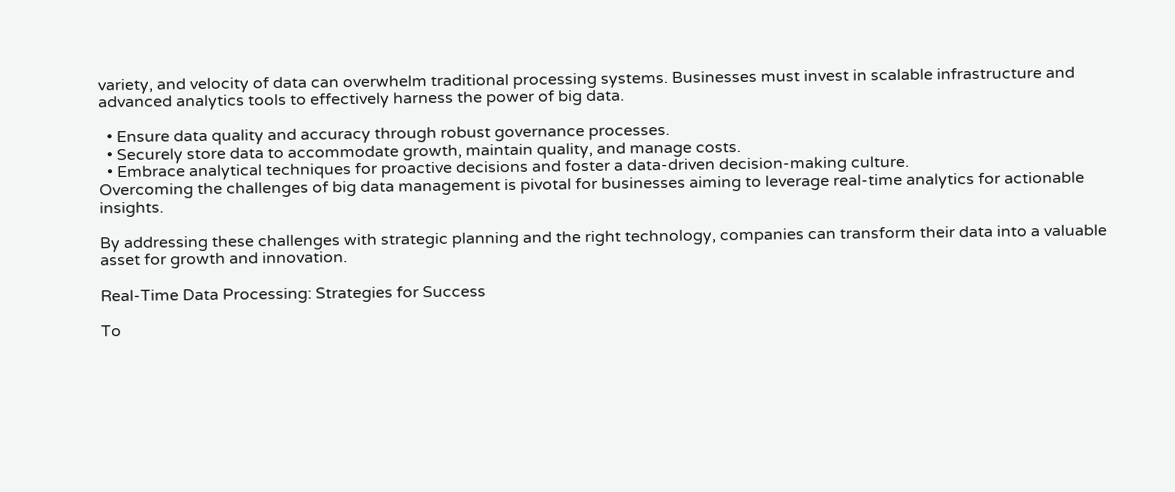variety, and velocity of data can overwhelm traditional processing systems. Businesses must invest in scalable infrastructure and advanced analytics tools to effectively harness the power of big data.

  • Ensure data quality and accuracy through robust governance processes.
  • Securely store data to accommodate growth, maintain quality, and manage costs.
  • Embrace analytical techniques for proactive decisions and foster a data-driven decision-making culture.
Overcoming the challenges of big data management is pivotal for businesses aiming to leverage real-time analytics for actionable insights.

By addressing these challenges with strategic planning and the right technology, companies can transform their data into a valuable asset for growth and innovation.

Real-Time Data Processing: Strategies for Success

To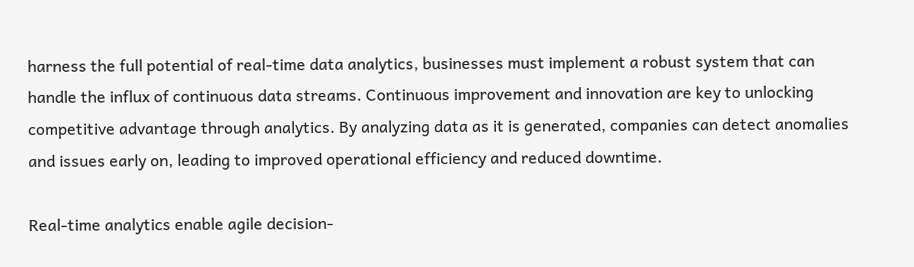harness the full potential of real-time data analytics, businesses must implement a robust system that can handle the influx of continuous data streams. Continuous improvement and innovation are key to unlocking competitive advantage through analytics. By analyzing data as it is generated, companies can detect anomalies and issues early on, leading to improved operational efficiency and reduced downtime.

Real-time analytics enable agile decision-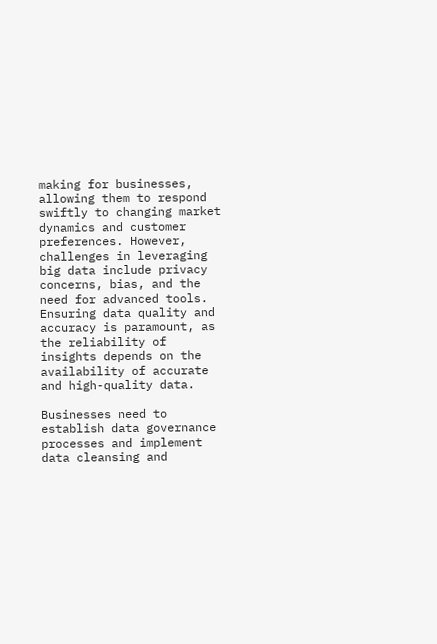making for businesses, allowing them to respond swiftly to changing market dynamics and customer preferences. However, challenges in leveraging big data include privacy concerns, bias, and the need for advanced tools. Ensuring data quality and accuracy is paramount, as the reliability of insights depends on the availability of accurate and high-quality data.

Businesses need to establish data governance processes and implement data cleansing and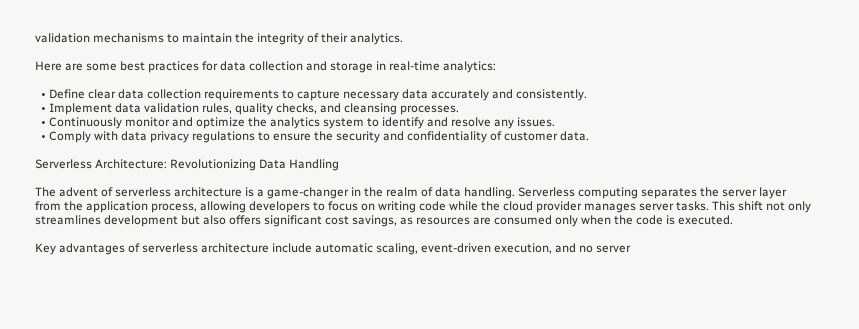validation mechanisms to maintain the integrity of their analytics.

Here are some best practices for data collection and storage in real-time analytics:

  • Define clear data collection requirements to capture necessary data accurately and consistently.
  • Implement data validation rules, quality checks, and cleansing processes.
  • Continuously monitor and optimize the analytics system to identify and resolve any issues.
  • Comply with data privacy regulations to ensure the security and confidentiality of customer data.

Serverless Architecture: Revolutionizing Data Handling

The advent of serverless architecture is a game-changer in the realm of data handling. Serverless computing separates the server layer from the application process, allowing developers to focus on writing code while the cloud provider manages server tasks. This shift not only streamlines development but also offers significant cost savings, as resources are consumed only when the code is executed.

Key advantages of serverless architecture include automatic scaling, event-driven execution, and no server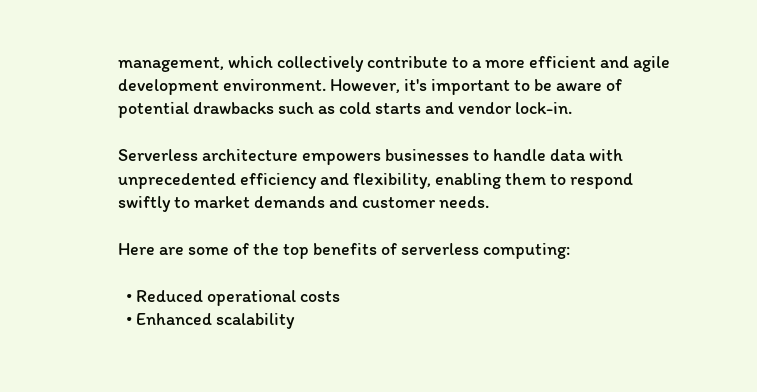management, which collectively contribute to a more efficient and agile development environment. However, it's important to be aware of potential drawbacks such as cold starts and vendor lock-in.

Serverless architecture empowers businesses to handle data with unprecedented efficiency and flexibility, enabling them to respond swiftly to market demands and customer needs.

Here are some of the top benefits of serverless computing:

  • Reduced operational costs
  • Enhanced scalability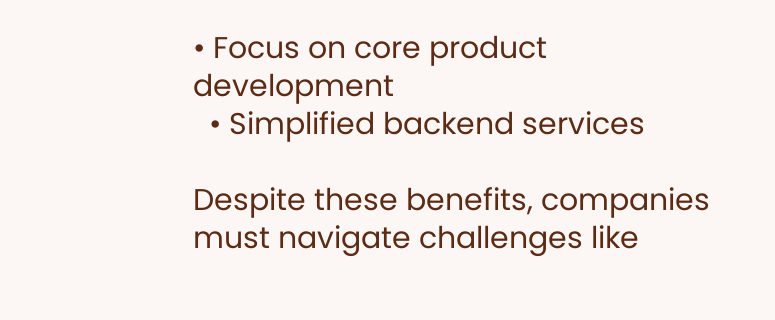• Focus on core product development
  • Simplified backend services

Despite these benefits, companies must navigate challenges like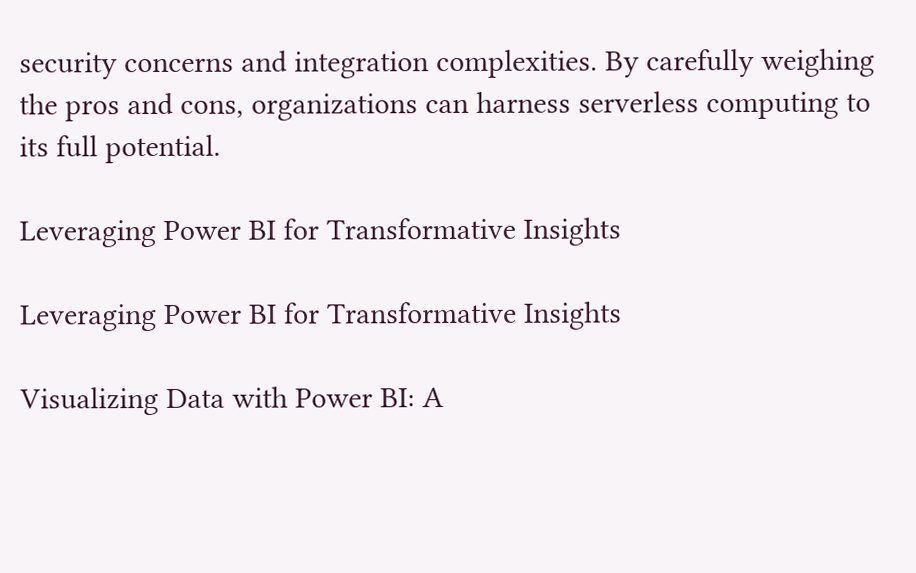security concerns and integration complexities. By carefully weighing the pros and cons, organizations can harness serverless computing to its full potential.

Leveraging Power BI for Transformative Insights

Leveraging Power BI for Transformative Insights

Visualizing Data with Power BI: A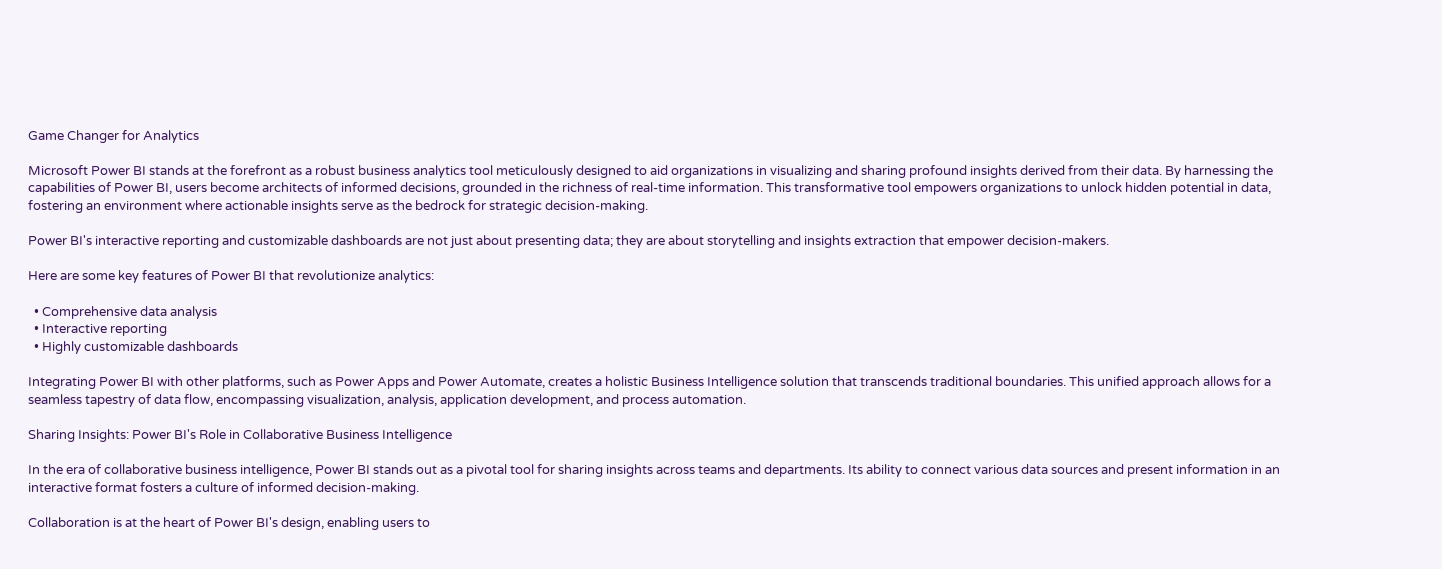Game Changer for Analytics

Microsoft Power BI stands at the forefront as a robust business analytics tool meticulously designed to aid organizations in visualizing and sharing profound insights derived from their data. By harnessing the capabilities of Power BI, users become architects of informed decisions, grounded in the richness of real-time information. This transformative tool empowers organizations to unlock hidden potential in data, fostering an environment where actionable insights serve as the bedrock for strategic decision-making.

Power BI's interactive reporting and customizable dashboards are not just about presenting data; they are about storytelling and insights extraction that empower decision-makers.

Here are some key features of Power BI that revolutionize analytics:

  • Comprehensive data analysis
  • Interactive reporting
  • Highly customizable dashboards

Integrating Power BI with other platforms, such as Power Apps and Power Automate, creates a holistic Business Intelligence solution that transcends traditional boundaries. This unified approach allows for a seamless tapestry of data flow, encompassing visualization, analysis, application development, and process automation.

Sharing Insights: Power BI's Role in Collaborative Business Intelligence

In the era of collaborative business intelligence, Power BI stands out as a pivotal tool for sharing insights across teams and departments. Its ability to connect various data sources and present information in an interactive format fosters a culture of informed decision-making.

Collaboration is at the heart of Power BI's design, enabling users to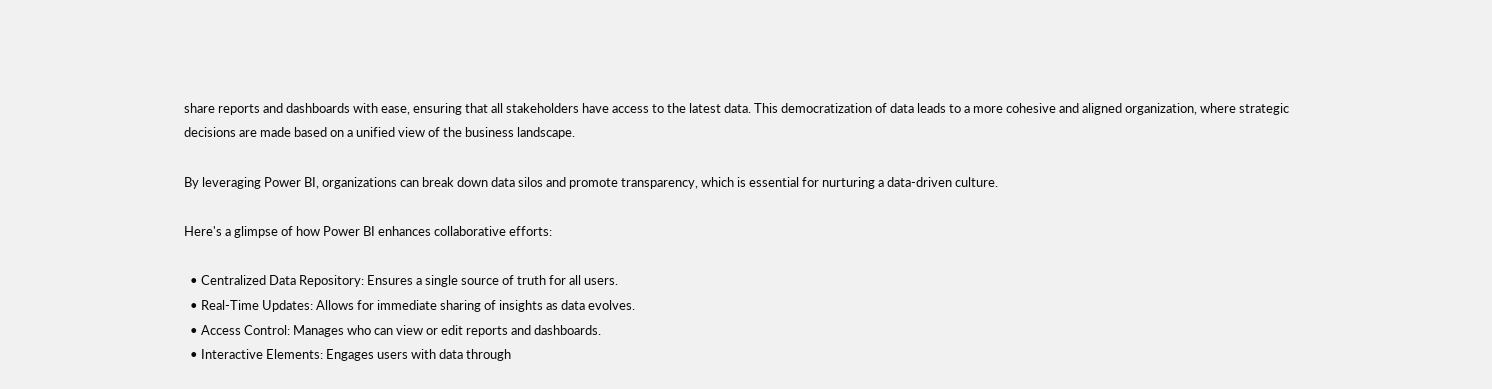share reports and dashboards with ease, ensuring that all stakeholders have access to the latest data. This democratization of data leads to a more cohesive and aligned organization, where strategic decisions are made based on a unified view of the business landscape.

By leveraging Power BI, organizations can break down data silos and promote transparency, which is essential for nurturing a data-driven culture.

Here's a glimpse of how Power BI enhances collaborative efforts:

  • Centralized Data Repository: Ensures a single source of truth for all users.
  • Real-Time Updates: Allows for immediate sharing of insights as data evolves.
  • Access Control: Manages who can view or edit reports and dashboards.
  • Interactive Elements: Engages users with data through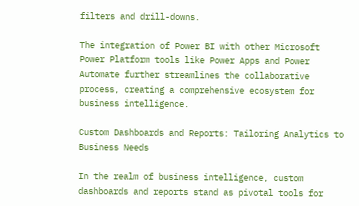filters and drill-downs.

The integration of Power BI with other Microsoft Power Platform tools like Power Apps and Power Automate further streamlines the collaborative process, creating a comprehensive ecosystem for business intelligence.

Custom Dashboards and Reports: Tailoring Analytics to Business Needs

In the realm of business intelligence, custom dashboards and reports stand as pivotal tools for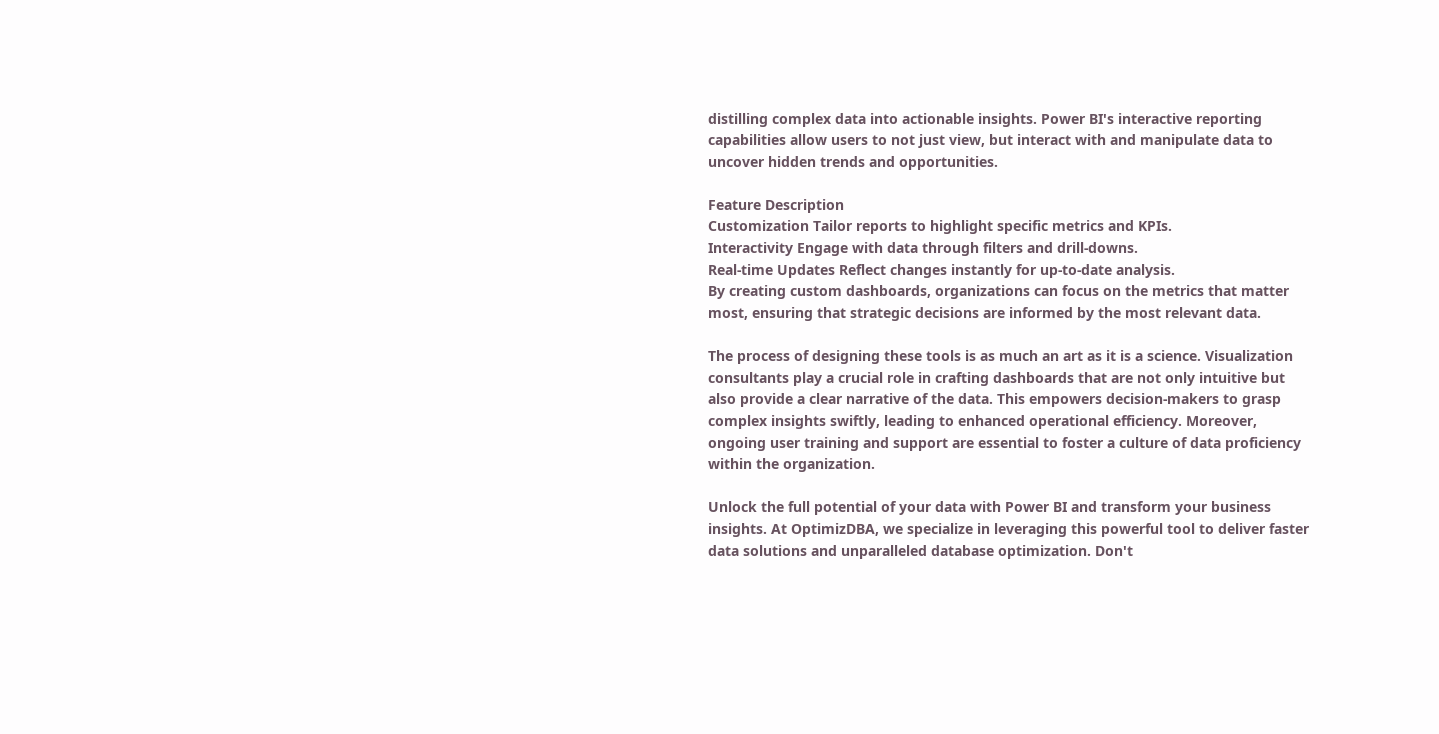distilling complex data into actionable insights. Power BI's interactive reporting capabilities allow users to not just view, but interact with and manipulate data to uncover hidden trends and opportunities.

Feature Description
Customization Tailor reports to highlight specific metrics and KPIs.
Interactivity Engage with data through filters and drill-downs.
Real-time Updates Reflect changes instantly for up-to-date analysis.
By creating custom dashboards, organizations can focus on the metrics that matter most, ensuring that strategic decisions are informed by the most relevant data.

The process of designing these tools is as much an art as it is a science. Visualization consultants play a crucial role in crafting dashboards that are not only intuitive but also provide a clear narrative of the data. This empowers decision-makers to grasp complex insights swiftly, leading to enhanced operational efficiency. Moreover, ongoing user training and support are essential to foster a culture of data proficiency within the organization.

Unlock the full potential of your data with Power BI and transform your business insights. At OptimizDBA, we specialize in leveraging this powerful tool to deliver faster data solutions and unparalleled database optimization. Don't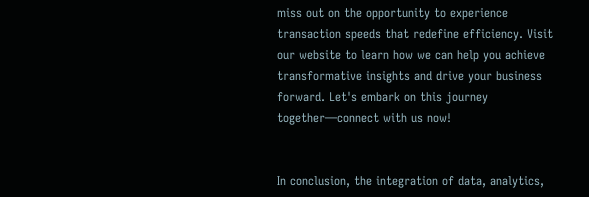miss out on the opportunity to experience transaction speeds that redefine efficiency. Visit our website to learn how we can help you achieve transformative insights and drive your business forward. Let's embark on this journey together—connect with us now!


In conclusion, the integration of data, analytics,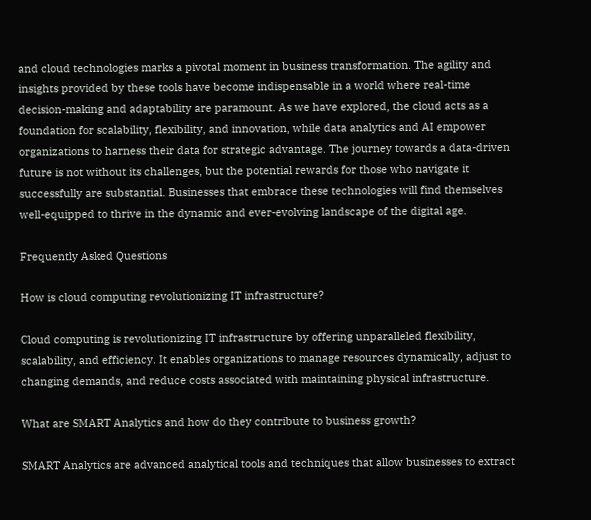and cloud technologies marks a pivotal moment in business transformation. The agility and insights provided by these tools have become indispensable in a world where real-time decision-making and adaptability are paramount. As we have explored, the cloud acts as a foundation for scalability, flexibility, and innovation, while data analytics and AI empower organizations to harness their data for strategic advantage. The journey towards a data-driven future is not without its challenges, but the potential rewards for those who navigate it successfully are substantial. Businesses that embrace these technologies will find themselves well-equipped to thrive in the dynamic and ever-evolving landscape of the digital age.

Frequently Asked Questions

How is cloud computing revolutionizing IT infrastructure?

Cloud computing is revolutionizing IT infrastructure by offering unparalleled flexibility, scalability, and efficiency. It enables organizations to manage resources dynamically, adjust to changing demands, and reduce costs associated with maintaining physical infrastructure.

What are SMART Analytics and how do they contribute to business growth?

SMART Analytics are advanced analytical tools and techniques that allow businesses to extract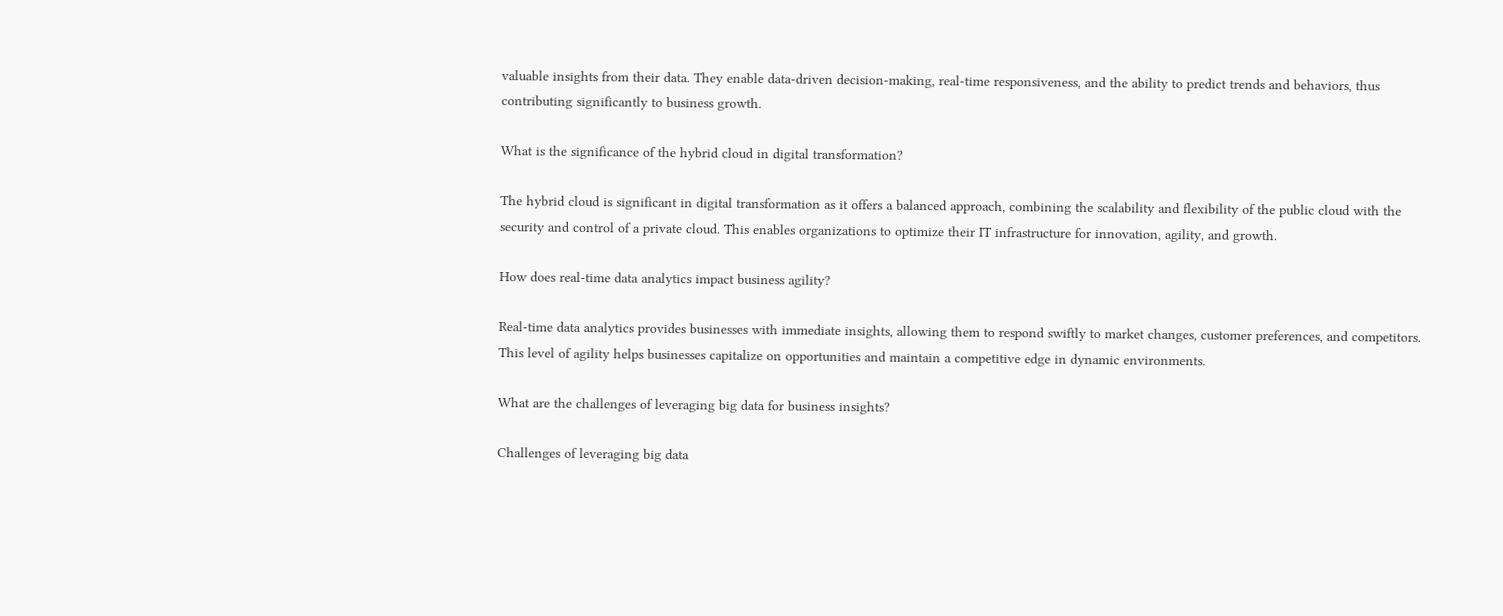valuable insights from their data. They enable data-driven decision-making, real-time responsiveness, and the ability to predict trends and behaviors, thus contributing significantly to business growth.

What is the significance of the hybrid cloud in digital transformation?

The hybrid cloud is significant in digital transformation as it offers a balanced approach, combining the scalability and flexibility of the public cloud with the security and control of a private cloud. This enables organizations to optimize their IT infrastructure for innovation, agility, and growth.

How does real-time data analytics impact business agility?

Real-time data analytics provides businesses with immediate insights, allowing them to respond swiftly to market changes, customer preferences, and competitors. This level of agility helps businesses capitalize on opportunities and maintain a competitive edge in dynamic environments.

What are the challenges of leveraging big data for business insights?

Challenges of leveraging big data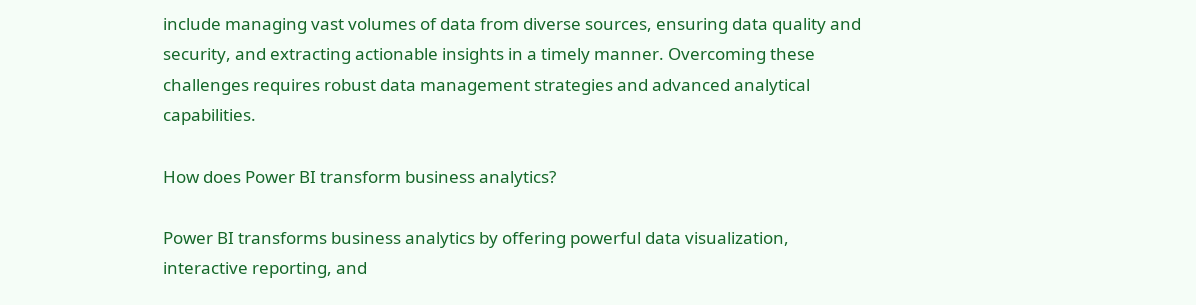include managing vast volumes of data from diverse sources, ensuring data quality and security, and extracting actionable insights in a timely manner. Overcoming these challenges requires robust data management strategies and advanced analytical capabilities.

How does Power BI transform business analytics?

Power BI transforms business analytics by offering powerful data visualization, interactive reporting, and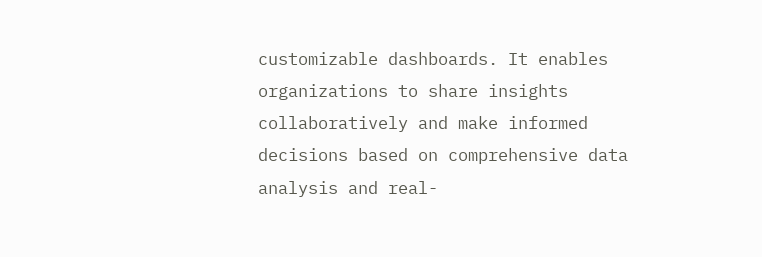customizable dashboards. It enables organizations to share insights collaboratively and make informed decisions based on comprehensive data analysis and real-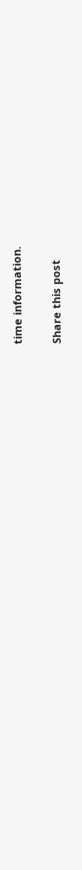time information.

Share this post